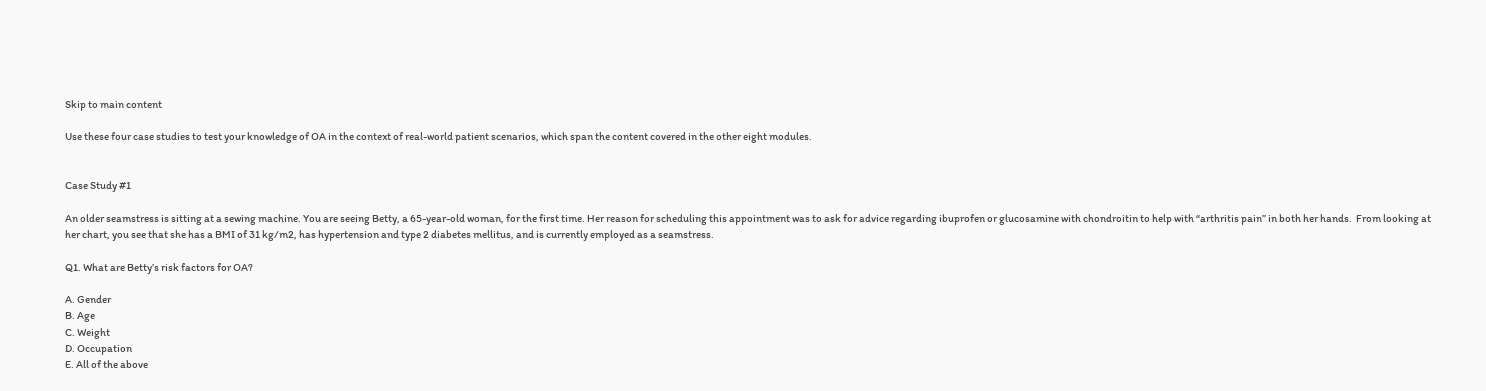Skip to main content

Use these four case studies to test your knowledge of OA in the context of real-world patient scenarios, which span the content covered in the other eight modules.


Case Study #1

An older seamstress is sitting at a sewing machine. You are seeing Betty, a 65-year-old woman, for the first time. Her reason for scheduling this appointment was to ask for advice regarding ibuprofen or glucosamine with chondroitin to help with “arthritis pain” in both her hands.  From looking at her chart, you see that she has a BMI of 31 kg/m2, has hypertension and type 2 diabetes mellitus, and is currently employed as a seamstress.

Q1. What are Betty’s risk factors for OA?

A. Gender
B. Age
C. Weight
D. Occupation
E. All of the above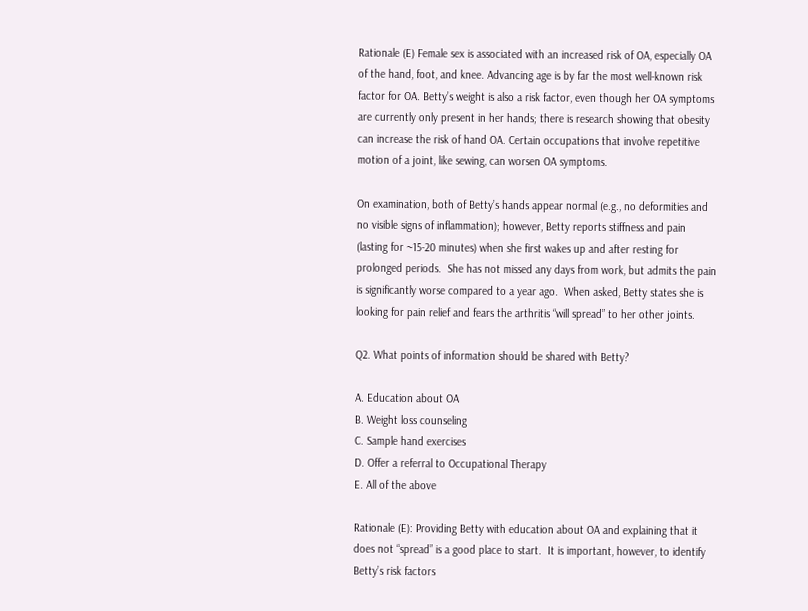Rationale (E) Female sex is associated with an increased risk of OA, especially OA of the hand, foot, and knee. Advancing age is by far the most well-known risk factor for OA. Betty’s weight is also a risk factor, even though her OA symptoms are currently only present in her hands; there is research showing that obesity can increase the risk of hand OA. Certain occupations that involve repetitive motion of a joint, like sewing, can worsen OA symptoms.

On examination, both of Betty’s hands appear normal (e.g., no deformities and no visible signs of inflammation); however, Betty reports stiffness and pain (lasting for ~15-20 minutes) when she first wakes up and after resting for prolonged periods.  She has not missed any days from work, but admits the pain is significantly worse compared to a year ago.  When asked, Betty states she is looking for pain relief and fears the arthritis “will spread” to her other joints.

Q2. What points of information should be shared with Betty?

A. Education about OA
B. Weight loss counseling
C. Sample hand exercises
D. Offer a referral to Occupational Therapy
E. All of the above

Rationale (E): Providing Betty with education about OA and explaining that it does not “spread” is a good place to start.  It is important, however, to identify Betty’s risk factors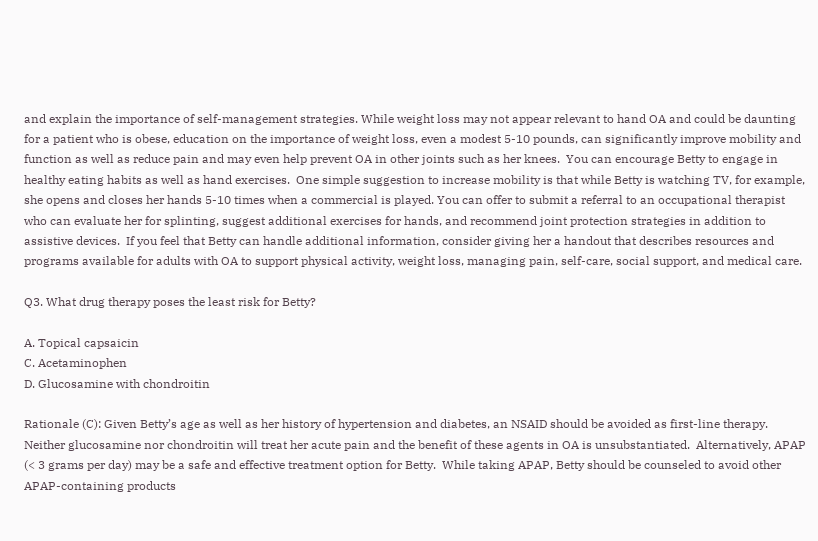and explain the importance of self-management strategies. While weight loss may not appear relevant to hand OA and could be daunting for a patient who is obese, education on the importance of weight loss, even a modest 5-10 pounds, can significantly improve mobility and function as well as reduce pain and may even help prevent OA in other joints such as her knees.  You can encourage Betty to engage in healthy eating habits as well as hand exercises.  One simple suggestion to increase mobility is that while Betty is watching TV, for example, she opens and closes her hands 5-10 times when a commercial is played. You can offer to submit a referral to an occupational therapist who can evaluate her for splinting, suggest additional exercises for hands, and recommend joint protection strategies in addition to assistive devices.  If you feel that Betty can handle additional information, consider giving her a handout that describes resources and programs available for adults with OA to support physical activity, weight loss, managing pain, self-care, social support, and medical care.

Q3. What drug therapy poses the least risk for Betty?

A. Topical capsaicin
C. Acetaminophen
D. Glucosamine with chondroitin

Rationale (C): Given Betty’s age as well as her history of hypertension and diabetes, an NSAID should be avoided as first-line therapy.  Neither glucosamine nor chondroitin will treat her acute pain and the benefit of these agents in OA is unsubstantiated.  Alternatively, APAP (< 3 grams per day) may be a safe and effective treatment option for Betty.  While taking APAP, Betty should be counseled to avoid other APAP-containing products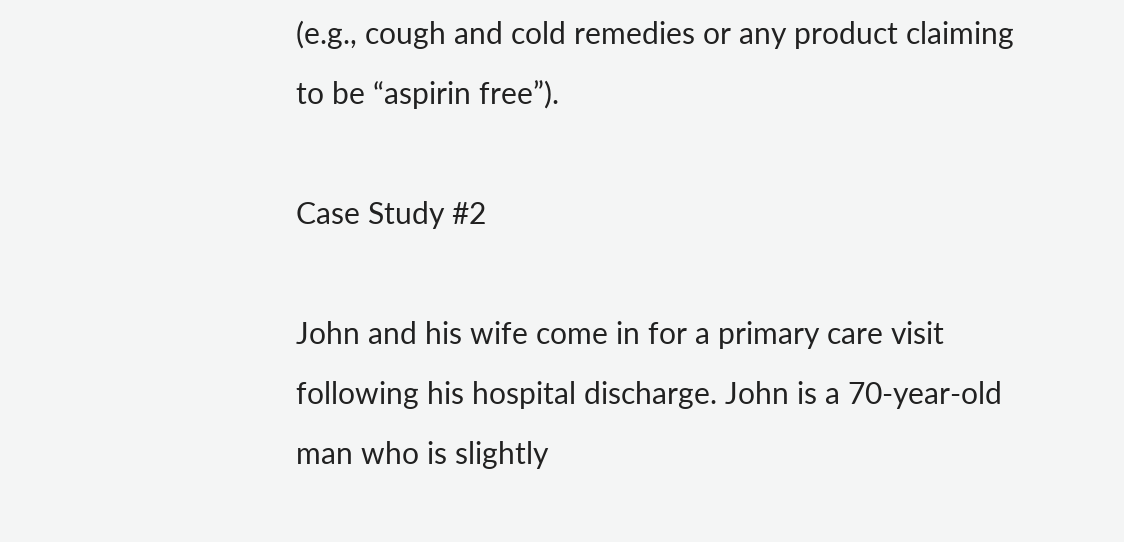(e.g., cough and cold remedies or any product claiming to be “aspirin free”).

Case Study #2

John and his wife come in for a primary care visit following his hospital discharge. John is a 70-year-old man who is slightly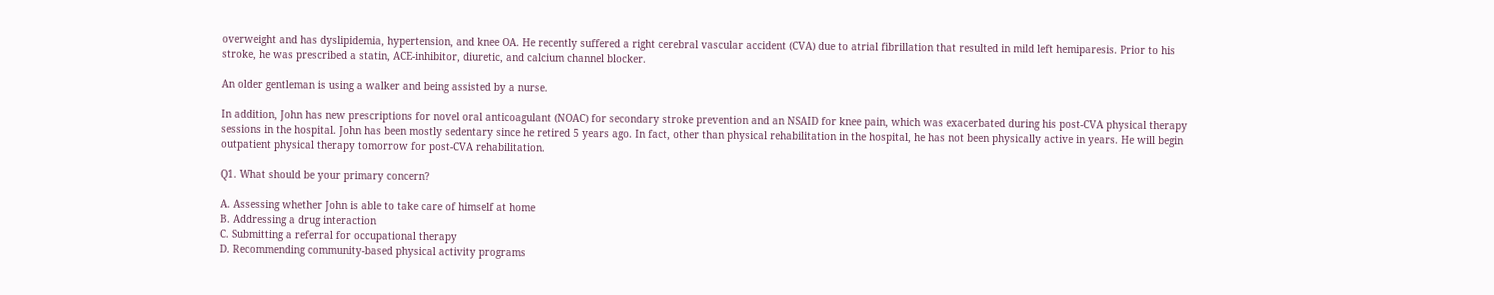overweight and has dyslipidemia, hypertension, and knee OA. He recently suffered a right cerebral vascular accident (CVA) due to atrial fibrillation that resulted in mild left hemiparesis. Prior to his stroke, he was prescribed a statin, ACE-inhibitor, diuretic, and calcium channel blocker.

An older gentleman is using a walker and being assisted by a nurse.

In addition, John has new prescriptions for novel oral anticoagulant (NOAC) for secondary stroke prevention and an NSAID for knee pain, which was exacerbated during his post-CVA physical therapy sessions in the hospital. John has been mostly sedentary since he retired 5 years ago. In fact, other than physical rehabilitation in the hospital, he has not been physically active in years. He will begin outpatient physical therapy tomorrow for post-CVA rehabilitation.

Q1. What should be your primary concern?

A. Assessing whether John is able to take care of himself at home
B. Addressing a drug interaction
C. Submitting a referral for occupational therapy
D. Recommending community-based physical activity programs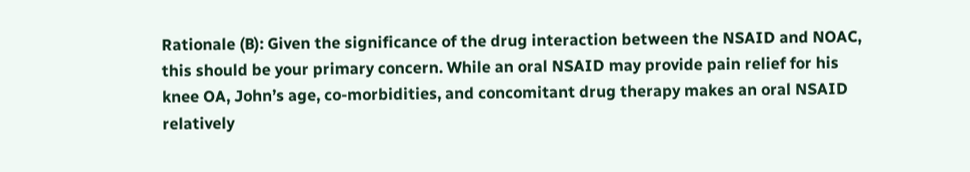Rationale (B): Given the significance of the drug interaction between the NSAID and NOAC, this should be your primary concern. While an oral NSAID may provide pain relief for his knee OA, John’s age, co-morbidities, and concomitant drug therapy makes an oral NSAID relatively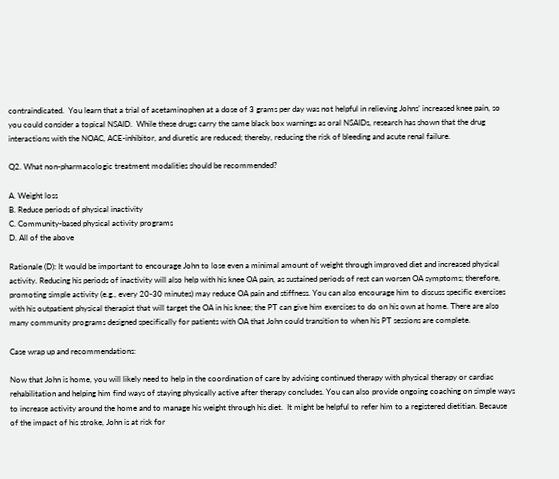contraindicated.  You learn that a trial of acetaminophen at a dose of 3 grams per day was not helpful in relieving Johns’ increased knee pain, so you could consider a topical NSAID.  While these drugs carry the same black box warnings as oral NSAIDs, research has shown that the drug interactions with the NOAC, ACE-inhibitor, and diuretic are reduced; thereby, reducing the risk of bleeding and acute renal failure.

Q2. What non-pharmacologic treatment modalities should be recommended?

A. Weight loss
B. Reduce periods of physical inactivity
C. Community-based physical activity programs
D. All of the above

Rationale (D): It would be important to encourage John to lose even a minimal amount of weight through improved diet and increased physical activity. Reducing his periods of inactivity will also help with his knee OA pain, as sustained periods of rest can worsen OA symptoms; therefore, promoting simple activity (e.g., every 20-30 minutes) may reduce OA pain and stiffness. You can also encourage him to discuss specific exercises with his outpatient physical therapist that will target the OA in his knee; the PT can give him exercises to do on his own at home. There are also many community programs designed specifically for patients with OA that John could transition to when his PT sessions are complete.

Case wrap up and recommendations:

Now that John is home, you will likely need to help in the coordination of care by advising continued therapy with physical therapy or cardiac rehabilitation and helping him find ways of staying physically active after therapy concludes. You can also provide ongoing coaching on simple ways to increase activity around the home and to manage his weight through his diet.  It might be helpful to refer him to a registered dietitian. Because of the impact of his stroke, John is at risk for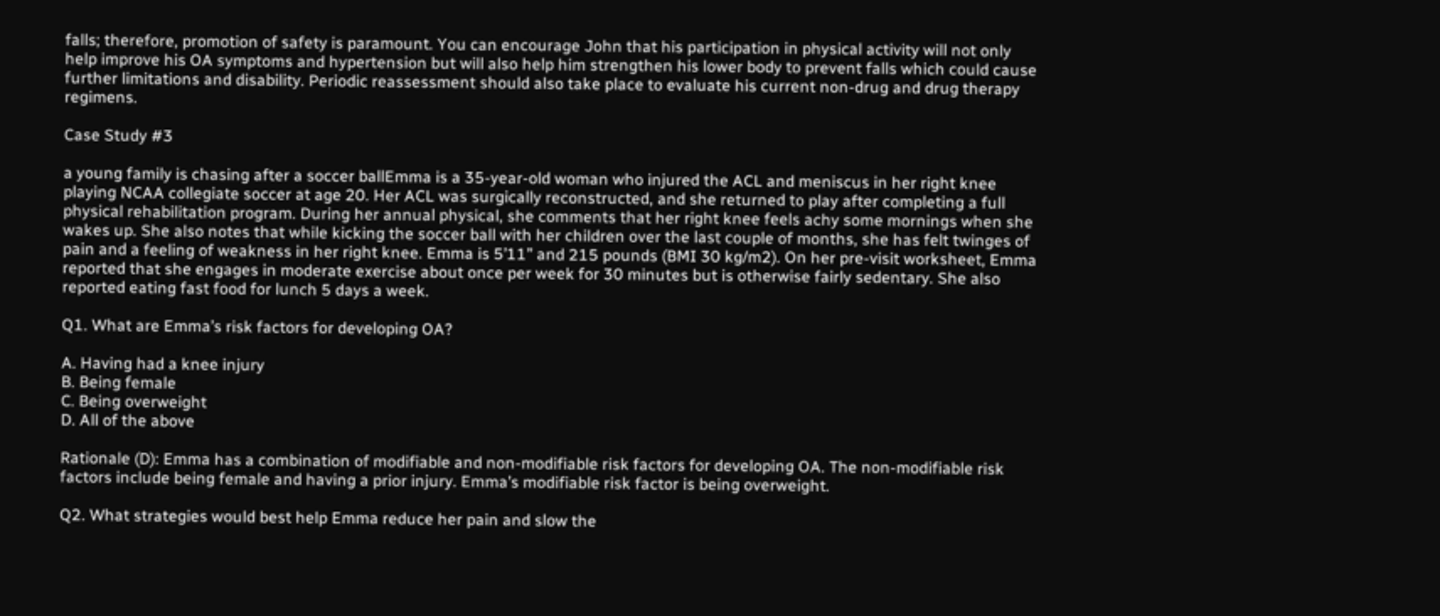falls; therefore, promotion of safety is paramount. You can encourage John that his participation in physical activity will not only help improve his OA symptoms and hypertension but will also help him strengthen his lower body to prevent falls which could cause further limitations and disability. Periodic reassessment should also take place to evaluate his current non-drug and drug therapy regimens.

Case Study #3

a young family is chasing after a soccer ballEmma is a 35-year-old woman who injured the ACL and meniscus in her right knee playing NCAA collegiate soccer at age 20. Her ACL was surgically reconstructed, and she returned to play after completing a full physical rehabilitation program. During her annual physical, she comments that her right knee feels achy some mornings when she wakes up. She also notes that while kicking the soccer ball with her children over the last couple of months, she has felt twinges of pain and a feeling of weakness in her right knee. Emma is 5’11” and 215 pounds (BMI 30 kg/m2). On her pre-visit worksheet, Emma reported that she engages in moderate exercise about once per week for 30 minutes but is otherwise fairly sedentary. She also reported eating fast food for lunch 5 days a week.

Q1. What are Emma’s risk factors for developing OA?

A. Having had a knee injury
B. Being female
C. Being overweight
D. All of the above

Rationale (D): Emma has a combination of modifiable and non-modifiable risk factors for developing OA. The non-modifiable risk factors include being female and having a prior injury. Emma’s modifiable risk factor is being overweight.

Q2. What strategies would best help Emma reduce her pain and slow the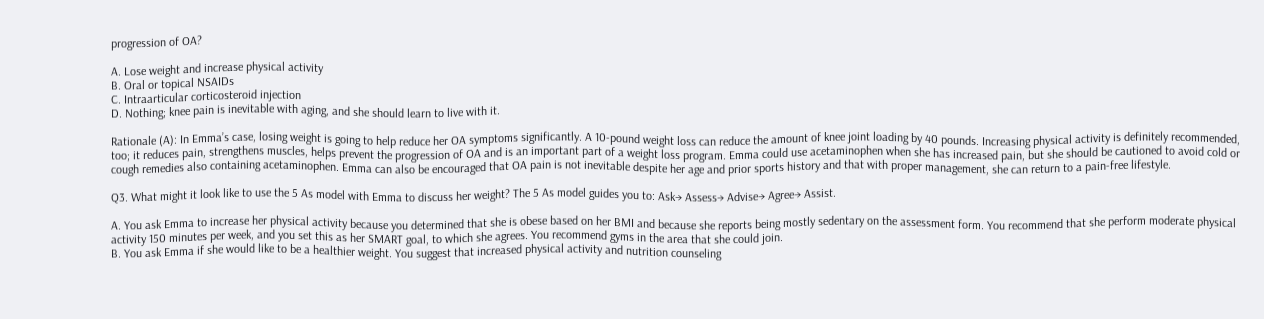progression of OA?

A. Lose weight and increase physical activity
B. Oral or topical NSAIDs
C. Intraarticular corticosteroid injection
D. Nothing; knee pain is inevitable with aging, and she should learn to live with it.

Rationale (A): In Emma’s case, losing weight is going to help reduce her OA symptoms significantly. A 10-pound weight loss can reduce the amount of knee joint loading by 40 pounds. Increasing physical activity is definitely recommended, too; it reduces pain, strengthens muscles, helps prevent the progression of OA and is an important part of a weight loss program. Emma could use acetaminophen when she has increased pain, but she should be cautioned to avoid cold or cough remedies also containing acetaminophen. Emma can also be encouraged that OA pain is not inevitable despite her age and prior sports history and that with proper management, she can return to a pain-free lifestyle.

Q3. What might it look like to use the 5 As model with Emma to discuss her weight? The 5 As model guides you to: Ask→ Assess→ Advise→ Agree→ Assist.

A. You ask Emma to increase her physical activity because you determined that she is obese based on her BMI and because she reports being mostly sedentary on the assessment form. You recommend that she perform moderate physical activity 150 minutes per week, and you set this as her SMART goal, to which she agrees. You recommend gyms in the area that she could join.
B. You ask Emma if she would like to be a healthier weight. You suggest that increased physical activity and nutrition counseling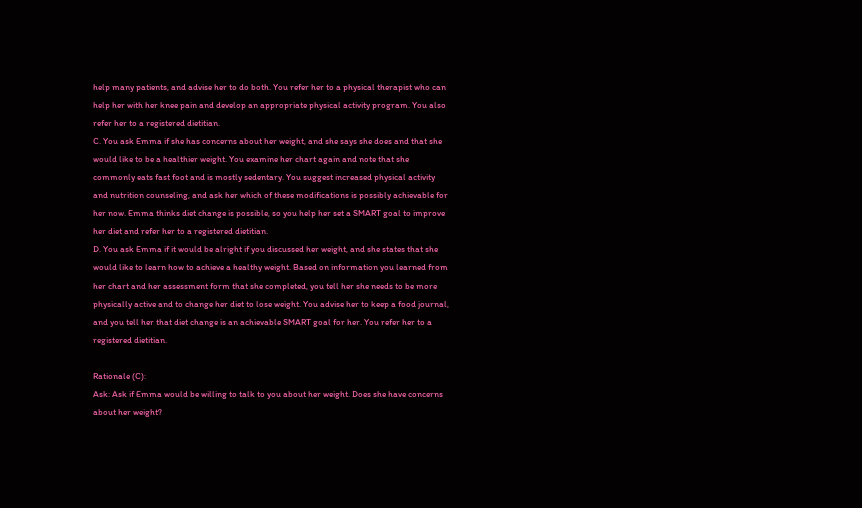help many patients, and advise her to do both. You refer her to a physical therapist who can help her with her knee pain and develop an appropriate physical activity program. You also refer her to a registered dietitian.
C. You ask Emma if she has concerns about her weight, and she says she does and that she would like to be a healthier weight. You examine her chart again and note that she commonly eats fast foot and is mostly sedentary. You suggest increased physical activity and nutrition counseling, and ask her which of these modifications is possibly achievable for her now. Emma thinks diet change is possible, so you help her set a SMART goal to improve her diet and refer her to a registered dietitian.
D. You ask Emma if it would be alright if you discussed her weight, and she states that she would like to learn how to achieve a healthy weight. Based on information you learned from her chart and her assessment form that she completed, you tell her she needs to be more physically active and to change her diet to lose weight. You advise her to keep a food journal, and you tell her that diet change is an achievable SMART goal for her. You refer her to a registered dietitian.

Rationale (C):
Ask: Ask if Emma would be willing to talk to you about her weight. Does she have concerns about her weight?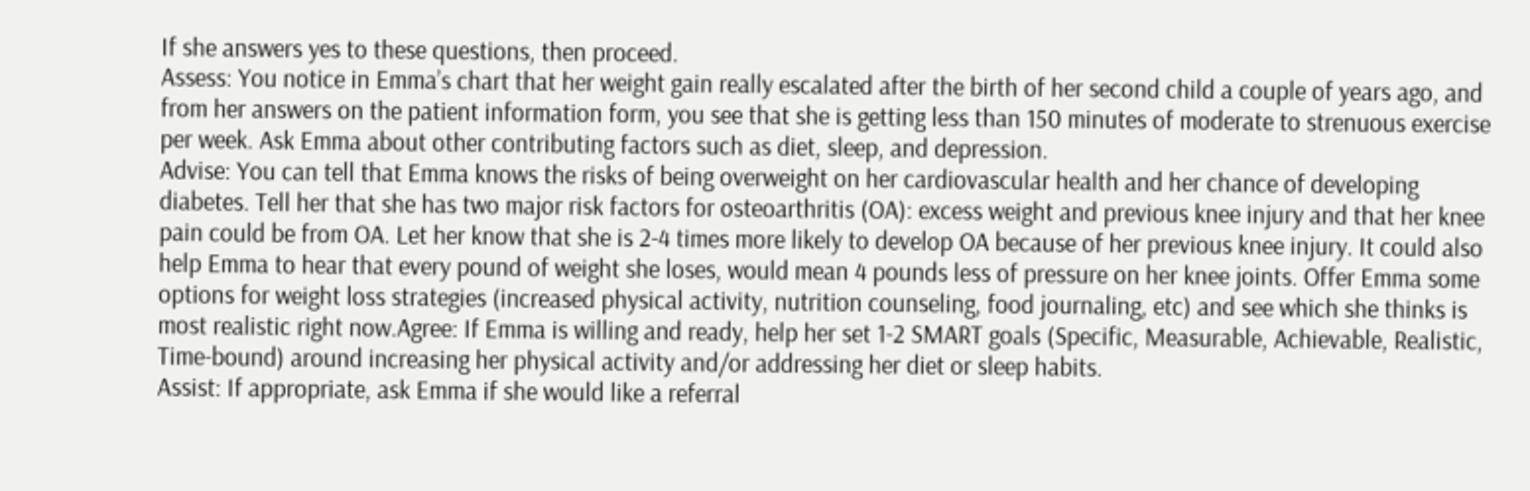If she answers yes to these questions, then proceed.
Assess: You notice in Emma’s chart that her weight gain really escalated after the birth of her second child a couple of years ago, and from her answers on the patient information form, you see that she is getting less than 150 minutes of moderate to strenuous exercise per week. Ask Emma about other contributing factors such as diet, sleep, and depression.
Advise: You can tell that Emma knows the risks of being overweight on her cardiovascular health and her chance of developing diabetes. Tell her that she has two major risk factors for osteoarthritis (OA): excess weight and previous knee injury and that her knee pain could be from OA. Let her know that she is 2-4 times more likely to develop OA because of her previous knee injury. It could also help Emma to hear that every pound of weight she loses, would mean 4 pounds less of pressure on her knee joints. Offer Emma some options for weight loss strategies (increased physical activity, nutrition counseling, food journaling, etc) and see which she thinks is most realistic right now.Agree: If Emma is willing and ready, help her set 1-2 SMART goals (Specific, Measurable, Achievable, Realistic, Time-bound) around increasing her physical activity and/or addressing her diet or sleep habits.
Assist: If appropriate, ask Emma if she would like a referral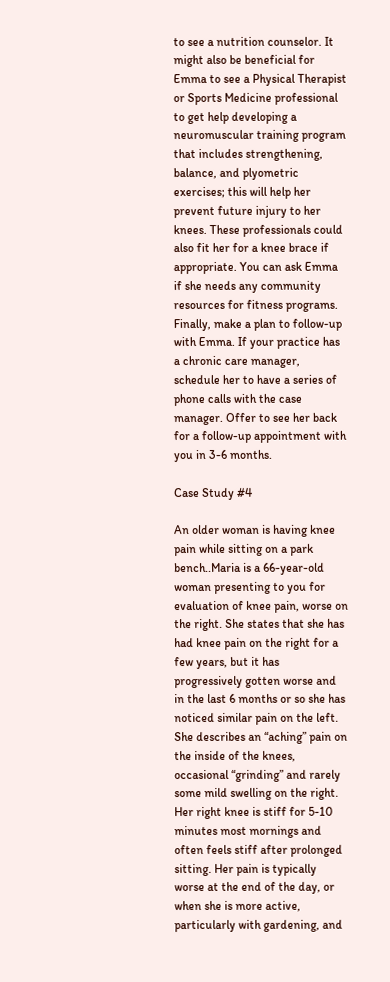to see a nutrition counselor. It might also be beneficial for Emma to see a Physical Therapist or Sports Medicine professional to get help developing a neuromuscular training program that includes strengthening, balance, and plyometric exercises; this will help her prevent future injury to her knees. These professionals could also fit her for a knee brace if appropriate. You can ask Emma if she needs any community resources for fitness programs. Finally, make a plan to follow-up with Emma. If your practice has a chronic care manager, schedule her to have a series of phone calls with the case manager. Offer to see her back for a follow-up appointment with you in 3-6 months.

Case Study #4

An older woman is having knee pain while sitting on a park bench..Maria is a 66-year-old woman presenting to you for evaluation of knee pain, worse on the right. She states that she has had knee pain on the right for a few years, but it has progressively gotten worse and in the last 6 months or so she has noticed similar pain on the left. She describes an “aching” pain on the inside of the knees, occasional “grinding” and rarely some mild swelling on the right. Her right knee is stiff for 5-10 minutes most mornings and often feels stiff after prolonged sitting. Her pain is typically worse at the end of the day, or when she is more active, particularly with gardening, and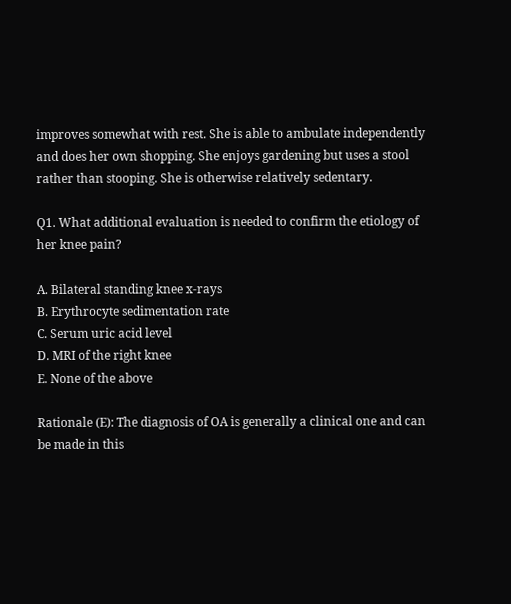improves somewhat with rest. She is able to ambulate independently and does her own shopping. She enjoys gardening but uses a stool rather than stooping. She is otherwise relatively sedentary.

Q1. What additional evaluation is needed to confirm the etiology of her knee pain?

A. Bilateral standing knee x-rays
B. Erythrocyte sedimentation rate
C. Serum uric acid level
D. MRI of the right knee
E. None of the above

Rationale (E): The diagnosis of OA is generally a clinical one and can be made in this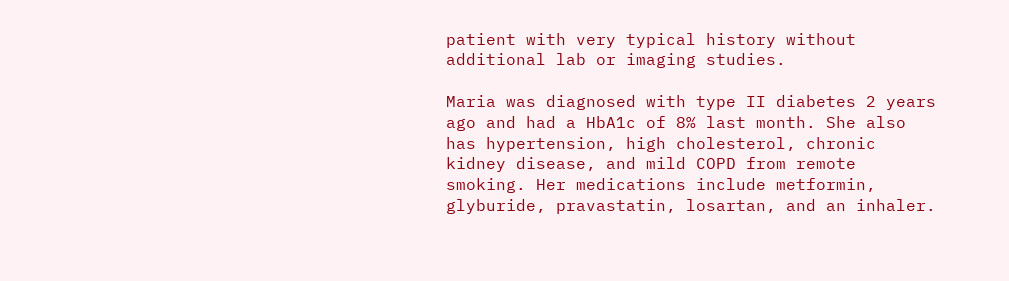patient with very typical history without additional lab or imaging studies.

Maria was diagnosed with type II diabetes 2 years ago and had a HbA1c of 8% last month. She also has hypertension, high cholesterol, chronic kidney disease, and mild COPD from remote smoking. Her medications include metformin, glyburide, pravastatin, losartan, and an inhaler.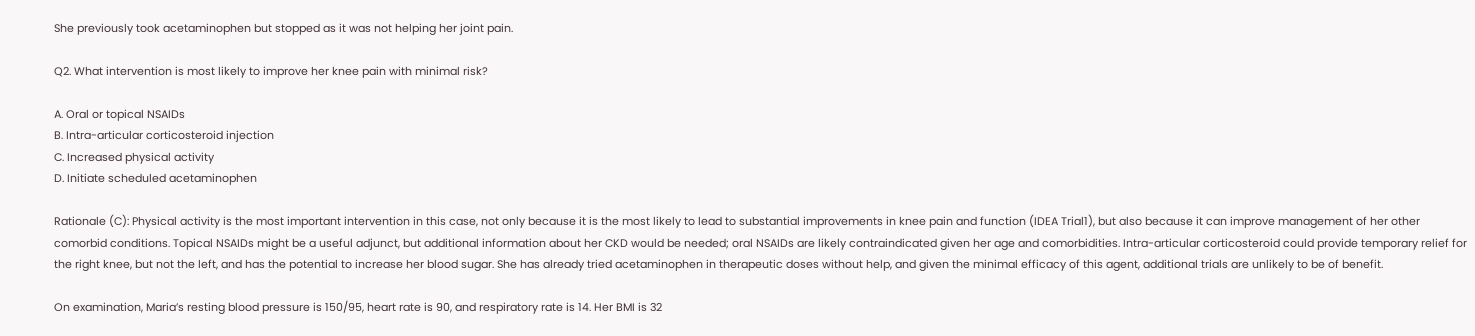She previously took acetaminophen but stopped as it was not helping her joint pain.

Q2. What intervention is most likely to improve her knee pain with minimal risk?

A. Oral or topical NSAIDs
B. Intra-articular corticosteroid injection
C. Increased physical activity
D. Initiate scheduled acetaminophen

Rationale (C): Physical activity is the most important intervention in this case, not only because it is the most likely to lead to substantial improvements in knee pain and function (IDEA Trial1), but also because it can improve management of her other comorbid conditions. Topical NSAIDs might be a useful adjunct, but additional information about her CKD would be needed; oral NSAIDs are likely contraindicated given her age and comorbidities. Intra-articular corticosteroid could provide temporary relief for the right knee, but not the left, and has the potential to increase her blood sugar. She has already tried acetaminophen in therapeutic doses without help, and given the minimal efficacy of this agent, additional trials are unlikely to be of benefit.

On examination, Maria’s resting blood pressure is 150/95, heart rate is 90, and respiratory rate is 14. Her BMI is 32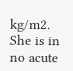kg/m2. She is in no acute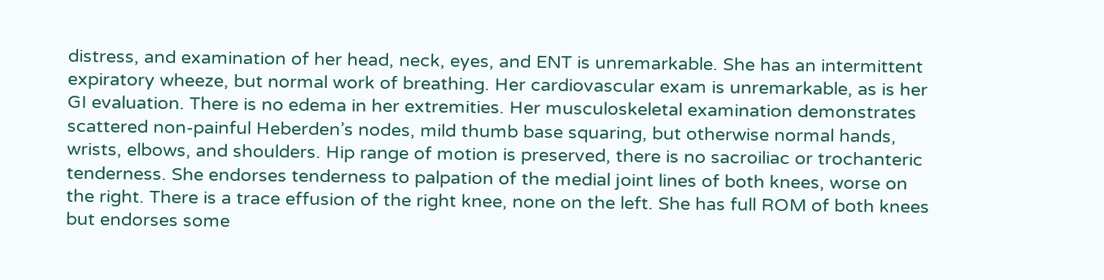distress, and examination of her head, neck, eyes, and ENT is unremarkable. She has an intermittent expiratory wheeze, but normal work of breathing. Her cardiovascular exam is unremarkable, as is her GI evaluation. There is no edema in her extremities. Her musculoskeletal examination demonstrates scattered non-painful Heberden’s nodes, mild thumb base squaring, but otherwise normal hands, wrists, elbows, and shoulders. Hip range of motion is preserved, there is no sacroiliac or trochanteric tenderness. She endorses tenderness to palpation of the medial joint lines of both knees, worse on the right. There is a trace effusion of the right knee, none on the left. She has full ROM of both knees but endorses some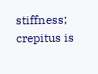stiffness; crepitus is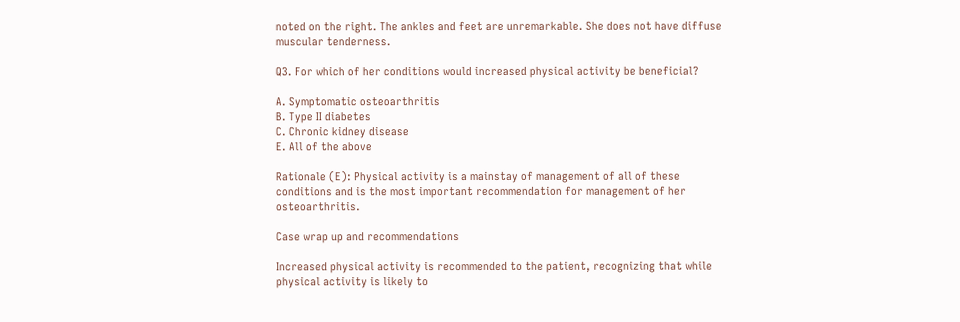noted on the right. The ankles and feet are unremarkable. She does not have diffuse muscular tenderness.

Q3. For which of her conditions would increased physical activity be beneficial?

A. Symptomatic osteoarthritis
B. Type II diabetes
C. Chronic kidney disease
E. All of the above

Rationale (E): Physical activity is a mainstay of management of all of these conditions and is the most important recommendation for management of her osteoarthritis.

Case wrap up and recommendations

Increased physical activity is recommended to the patient, recognizing that while physical activity is likely to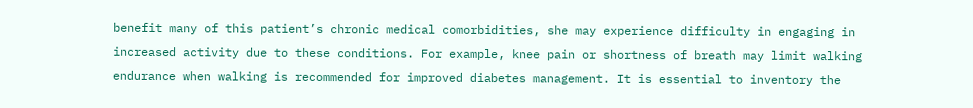benefit many of this patient’s chronic medical comorbidities, she may experience difficulty in engaging in increased activity due to these conditions. For example, knee pain or shortness of breath may limit walking endurance when walking is recommended for improved diabetes management. It is essential to inventory the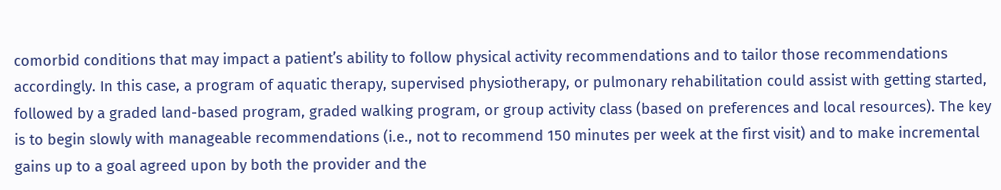comorbid conditions that may impact a patient’s ability to follow physical activity recommendations and to tailor those recommendations accordingly. In this case, a program of aquatic therapy, supervised physiotherapy, or pulmonary rehabilitation could assist with getting started, followed by a graded land-based program, graded walking program, or group activity class (based on preferences and local resources). The key is to begin slowly with manageable recommendations (i.e., not to recommend 150 minutes per week at the first visit) and to make incremental gains up to a goal agreed upon by both the provider and the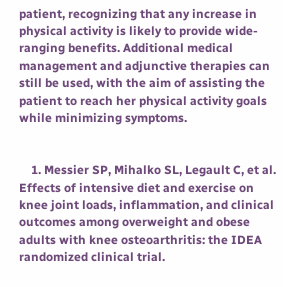patient, recognizing that any increase in physical activity is likely to provide wide-ranging benefits. Additional medical management and adjunctive therapies can still be used, with the aim of assisting the patient to reach her physical activity goals while minimizing symptoms.


    1. Messier SP, Mihalko SL, Legault C, et al. Effects of intensive diet and exercise on knee joint loads, inflammation, and clinical outcomes among overweight and obese adults with knee osteoarthritis: the IDEA randomized clinical trial.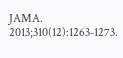JAMA. 2013;310(12):1263-1273.